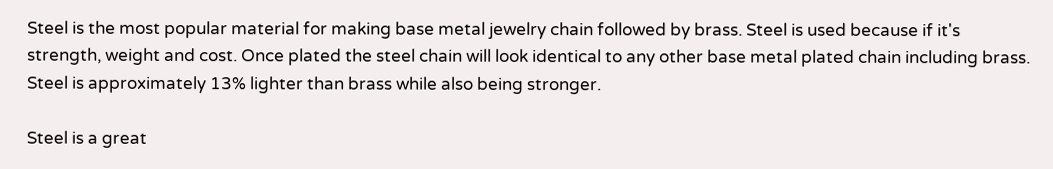Steel is the most popular material for making base metal jewelry chain followed by brass. Steel is used because if it's strength, weight and cost. Once plated the steel chain will look identical to any other base metal plated chain including brass. Steel is approximately 13% lighter than brass while also being stronger.

Steel is a great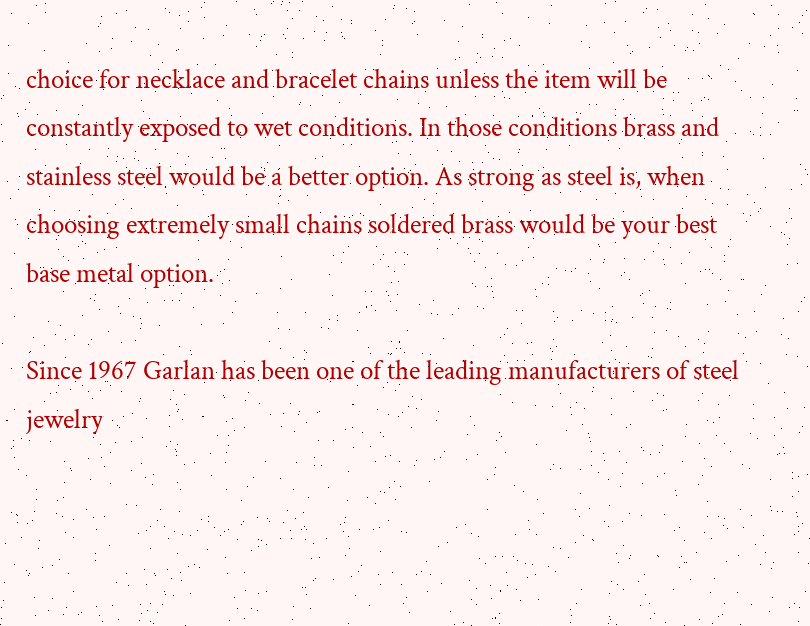choice for necklace and bracelet chains unless the item will be constantly exposed to wet conditions. In those conditions brass and stainless steel would be a better option. As strong as steel is, when choosing extremely small chains soldered brass would be your best base metal option.

Since 1967 Garlan has been one of the leading manufacturers of steel jewelry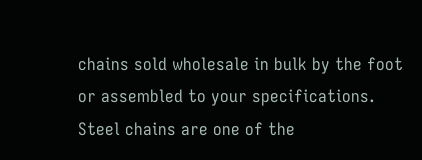chains sold wholesale in bulk by the foot or assembled to your specifications. Steel chains are one of the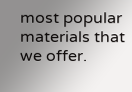most popular materials that we offer.